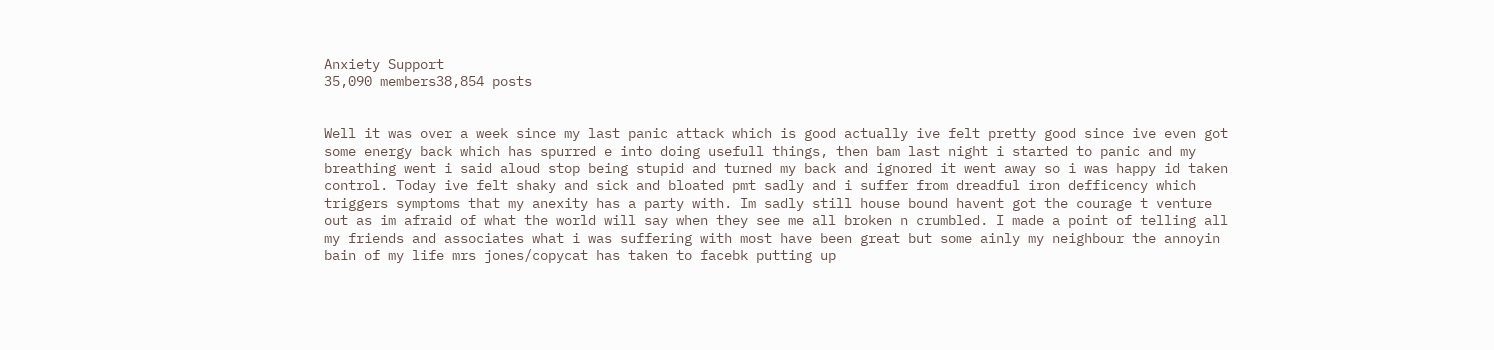Anxiety Support
35,090 members38,854 posts


Well it was over a week since my last panic attack which is good actually ive felt pretty good since ive even got some energy back which has spurred e into doing usefull things, then bam last night i started to panic and my breathing went i said aloud stop being stupid and turned my back and ignored it went away so i was happy id taken control. Today ive felt shaky and sick and bloated pmt sadly and i suffer from dreadful iron defficency which triggers symptoms that my anexity has a party with. Im sadly still house bound havent got the courage t venture out as im afraid of what the world will say when they see me all broken n crumbled. I made a point of telling all my friends and associates what i was suffering with most have been great but some ainly my neighbour the annoyin bain of my life mrs jones/copycat has taken to facebk putting up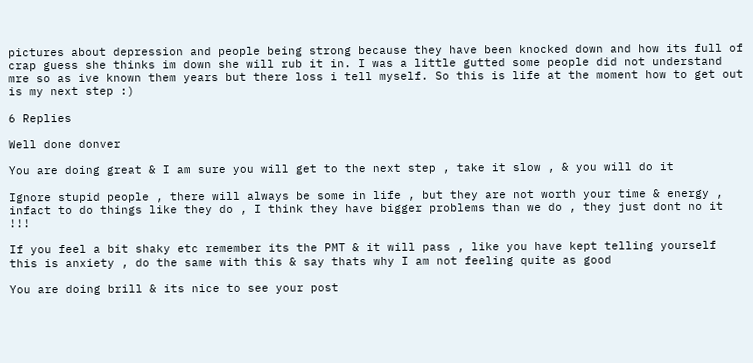pictures about depression and people being strong because they have been knocked down and how its full of crap guess she thinks im down she will rub it in. I was a little gutted some people did not understand mre so as ive known them years but there loss i tell myself. So this is life at the moment how to get out is my next step :)

6 Replies

Well done donver

You are doing great & I am sure you will get to the next step , take it slow , & you will do it

Ignore stupid people , there will always be some in life , but they are not worth your time & energy , infact to do things like they do , I think they have bigger problems than we do , they just dont no it !!!

If you feel a bit shaky etc remember its the PMT & it will pass , like you have kept telling yourself this is anxiety , do the same with this & say thats why I am not feeling quite as good

You are doing brill & its nice to see your post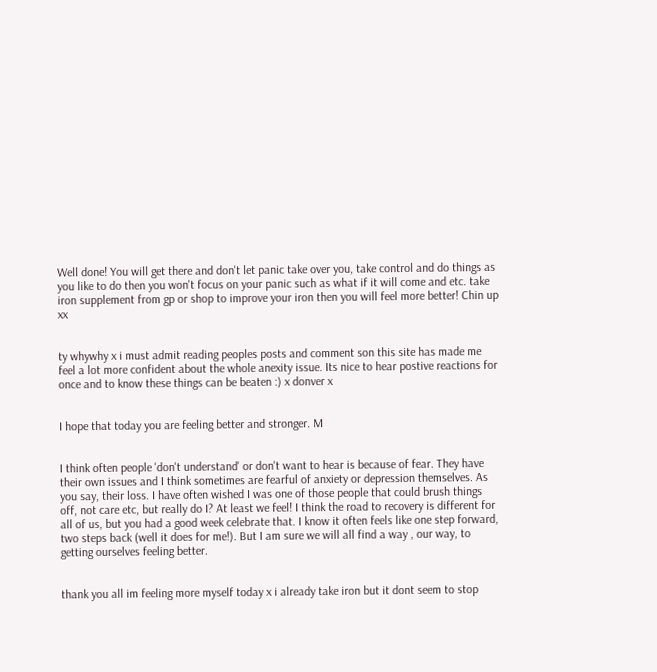Well done! You will get there and don't let panic take over you, take control and do things as you like to do then you won't focus on your panic such as what if it will come and etc. take iron supplement from gp or shop to improve your iron then you will feel more better! Chin up xx


ty whywhy x i must admit reading peoples posts and comment son this site has made me feel a lot more confident about the whole anexity issue. Its nice to hear postive reactions for once and to know these things can be beaten :) x donver x


I hope that today you are feeling better and stronger. M


I think often people 'don't understand' or don't want to hear is because of fear. They have their own issues and I think sometimes are fearful of anxiety or depression themselves. As you say, their loss. I have often wished I was one of those people that could brush things off, not care etc, but really do I? At least we feel! I think the road to recovery is different for all of us, but you had a good week celebrate that. I know it often feels like one step forward, two steps back (well it does for me!). But I am sure we will all find a way , our way, to getting ourselves feeling better.


thank you all im feeling more myself today x i already take iron but it dont seem to stop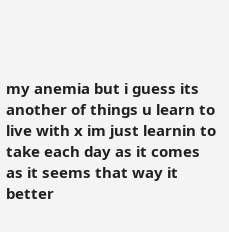my anemia but i guess its another of things u learn to live with x im just learnin to take each day as it comes as it seems that way it better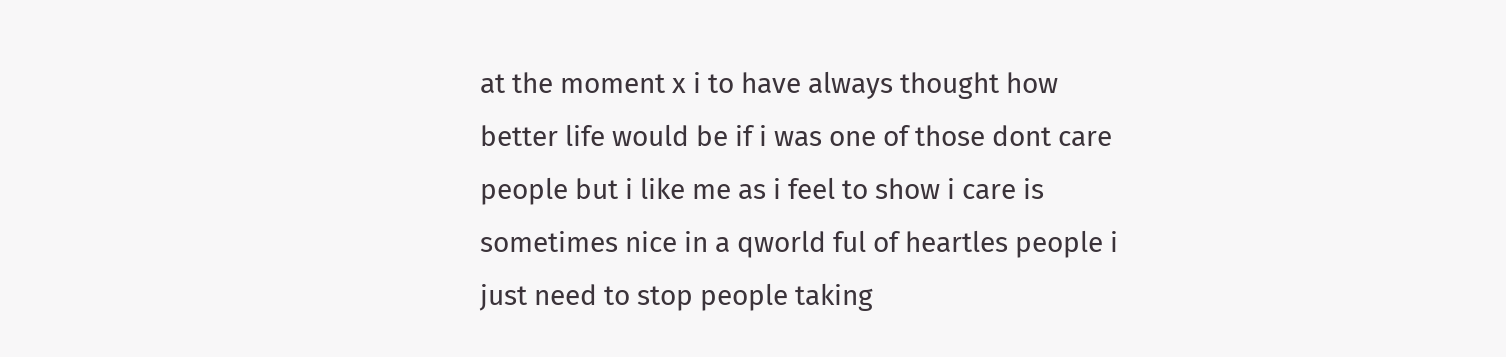at the moment x i to have always thought how better life would be if i was one of those dont care people but i like me as i feel to show i care is sometimes nice in a qworld ful of heartles people i just need to stop people taking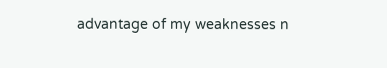advantage of my weaknesses n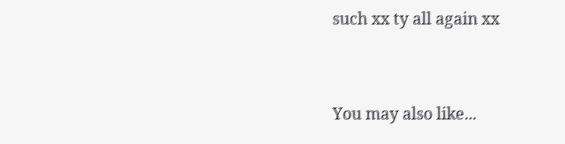such xx ty all again xx


You may also like...